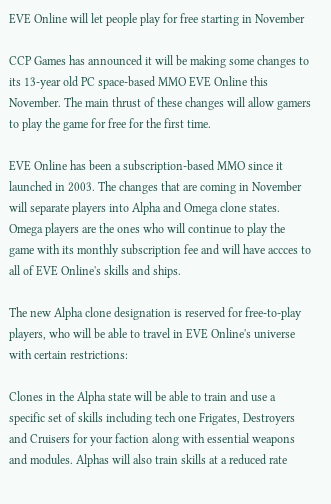EVE Online will let people play for free starting in November

CCP Games has announced it will be making some changes to its 13-year old PC space-based MMO EVE Online this November. The main thrust of these changes will allow gamers to play the game for free for the first time.

EVE Online has been a subscription-based MMO since it launched in 2003. The changes that are coming in November will separate players into Alpha and Omega clone states. Omega players are the ones who will continue to play the game with its monthly subscription fee and will have accces to all of EVE Online's skills and ships.

The new Alpha clone designation is reserved for free-to-play players, who will be able to travel in EVE Online's universe with certain restrictions:

Clones in the Alpha state will be able to train and use a specific set of skills including tech one Frigates, Destroyers and Cruisers for your faction along with essential weapons and modules. Alphas will also train skills at a reduced rate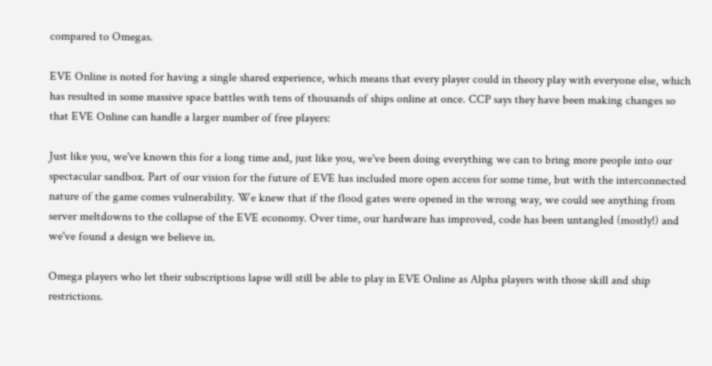compared to Omegas.

EVE Online is noted for having a single shared experience, which means that every player could in theory play with everyone else, which has resulted in some massive space battles with tens of thousands of ships online at once. CCP says they have been making changes so that EVE Online can handle a larger number of free players:

Just like you, we've known this for a long time and, just like you, we've been doing everything we can to bring more people into our spectacular sandbox. Part of our vision for the future of EVE has included more open access for some time, but with the interconnected nature of the game comes vulnerability. We knew that if the flood gates were opened in the wrong way, we could see anything from server meltdowns to the collapse of the EVE economy. Over time, our hardware has improved, code has been untangled (mostly!) and we've found a design we believe in.

Omega players who let their subscriptions lapse will still be able to play in EVE Online as Alpha players with those skill and ship restrictions.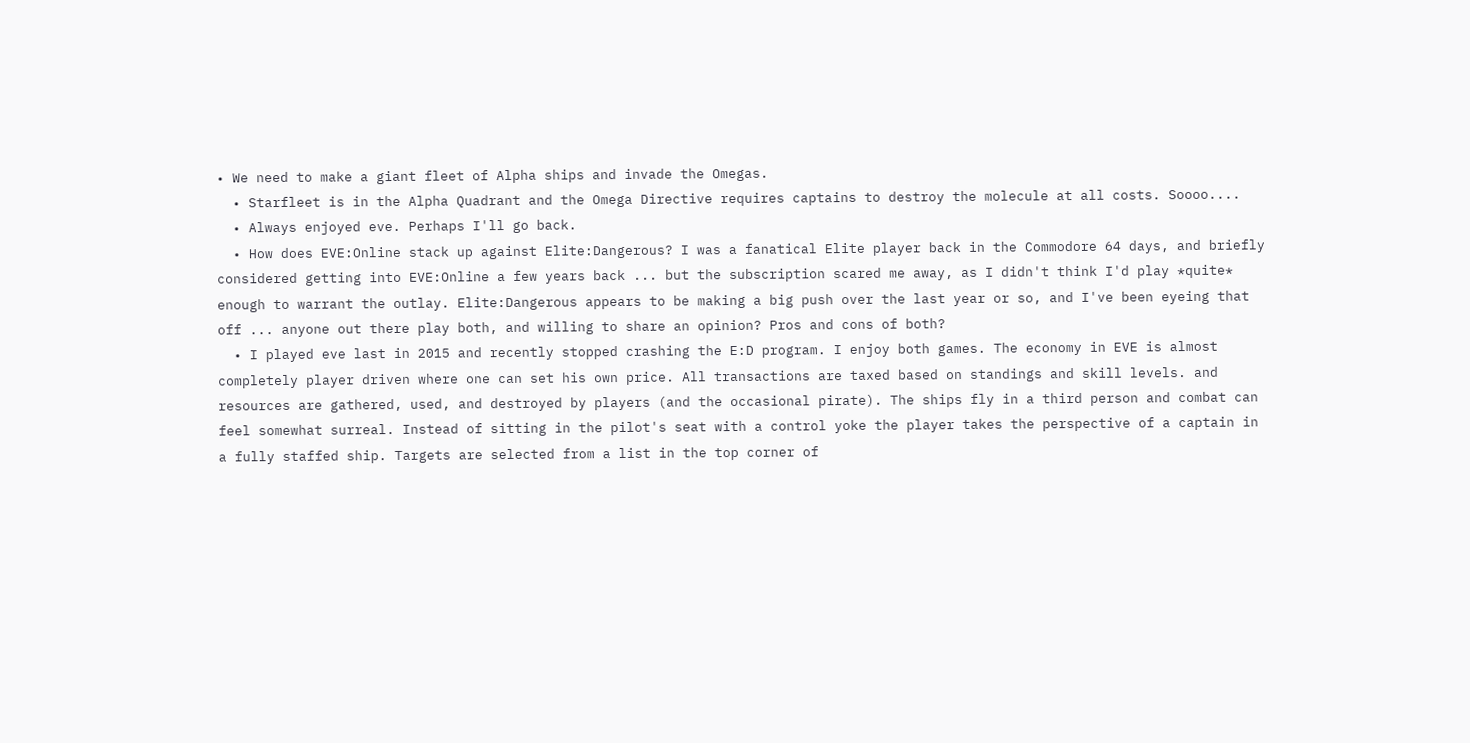• We need to make a giant fleet of Alpha ships and invade the Omegas.
  • Starfleet is in the Alpha Quadrant and the Omega Directive requires captains to destroy the molecule at all costs. Soooo....
  • Always enjoyed eve. Perhaps I'll go back.
  • How does EVE:Online stack up against Elite:Dangerous? I was a fanatical Elite player back in the Commodore 64 days, and briefly considered getting into EVE:Online a few years back ... but the subscription scared me away, as I didn't think I'd play *quite* enough to warrant the outlay. Elite:Dangerous appears to be making a big push over the last year or so, and I've been eyeing that off ... anyone out there play both, and willing to share an opinion? Pros and cons of both?
  • I played eve last in 2015 and recently stopped crashing the E:D program. I enjoy both games. The economy in EVE is almost completely player driven where one can set his own price. All transactions are taxed based on standings and skill levels. and resources are gathered, used, and destroyed by players (and the occasional pirate). The ships fly in a third person and combat can feel somewhat surreal. Instead of sitting in the pilot's seat with a control yoke the player takes the perspective of a captain in a fully staffed ship. Targets are selected from a list in the top corner of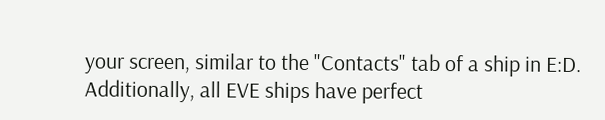your screen, similar to the "Contacts" tab of a ship in E:D. Additionally, all EVE ships have perfect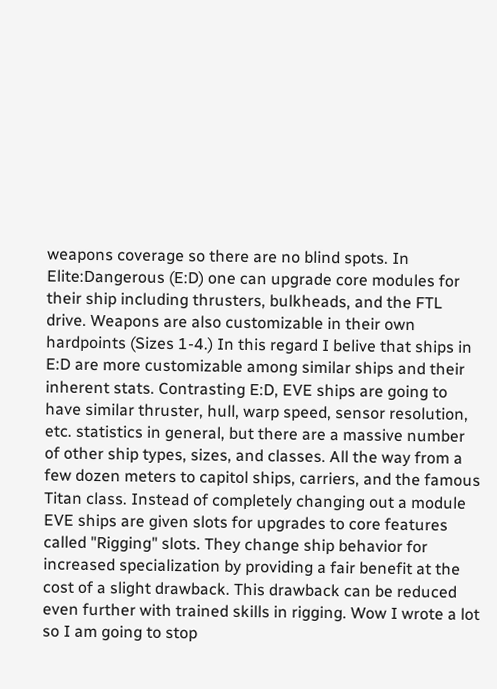weapons coverage so there are no blind spots. In Elite:Dangerous (E:D) one can upgrade core modules for their ship including thrusters, bulkheads, and the FTL drive. Weapons are also customizable in their own hardpoints (Sizes 1-4.) In this regard I belive that ships in E:D are more customizable among similar ships and their inherent stats. Contrasting E:D, EVE ships are going to have similar thruster, hull, warp speed, sensor resolution, etc. statistics in general, but there are a massive number of other ship types, sizes, and classes. All the way from a few dozen meters to capitol ships, carriers, and the famous Titan class. Instead of completely changing out a module EVE ships are given slots for upgrades to core features called "Rigging" slots. They change ship behavior for increased specialization by providing a fair benefit at the cost of a slight drawback. This drawback can be reduced even further with trained skills in rigging. Wow I wrote a lot so I am going to stop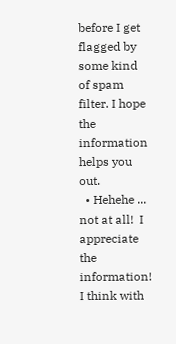before I get flagged by some kind of spam filter. I hope the information helps you out.
  • Hehehe ... not at all!  I appreciate the information!  I think with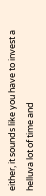either, it sounds like you have to invest a helluva lot of time and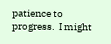patience to progress.  I might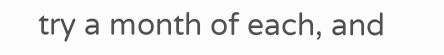try a month of each, and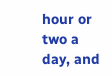hour or two a day, and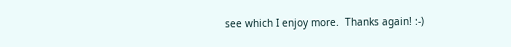see which I enjoy more.  Thanks again! :-)